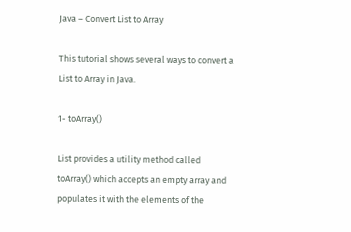Java – Convert List to Array

This tutorial shows several ways to convert a List to Array in Java.

1- toArray()

List provides a utility method called toArray() which accepts an empty array and populates it with the elements of the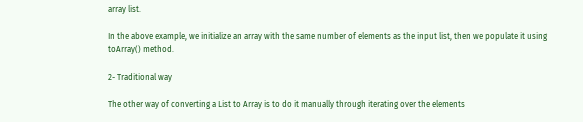array list.

In the above example, we initialize an array with the same number of elements as the input list, then we populate it using toArray() method.

2- Traditional way

The other way of converting a List to Array is to do it manually through iterating over the elements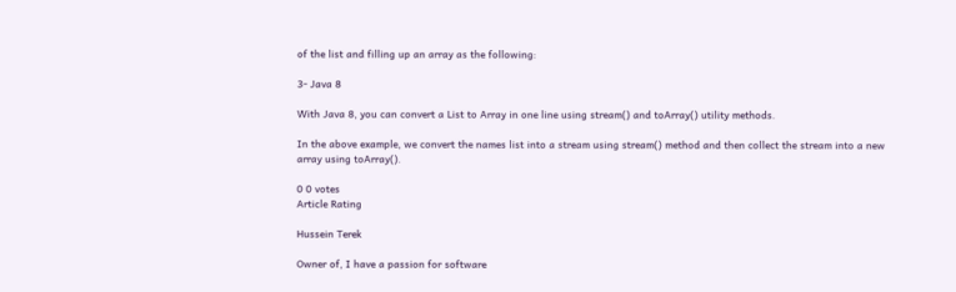of the list and filling up an array as the following:

3- Java 8

With Java 8, you can convert a List to Array in one line using stream() and toArray() utility methods.

In the above example, we convert the names list into a stream using stream() method and then collect the stream into a new array using toArray().

0 0 votes
Article Rating

Hussein Terek

Owner of, I have a passion for software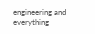engineering and everything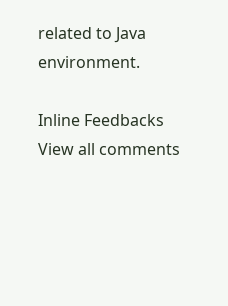related to Java environment.

Inline Feedbacks
View all comments